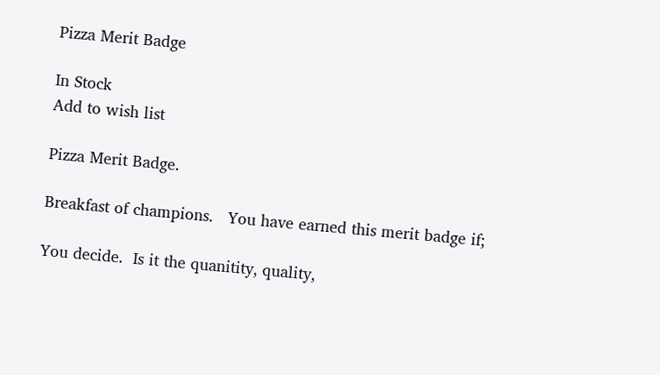Pizza Merit Badge

In Stock
Add to wish list

Pizza Merit Badge.

Breakfast of champions.   You have earned this merit badge if;

You decide.  Is it the quanitity, quality,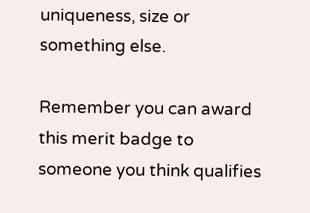uniqueness, size or something else.

Remember you can award this merit badge to someone you think qualifies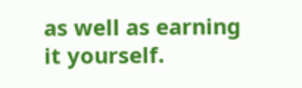as well as earning it yourself.